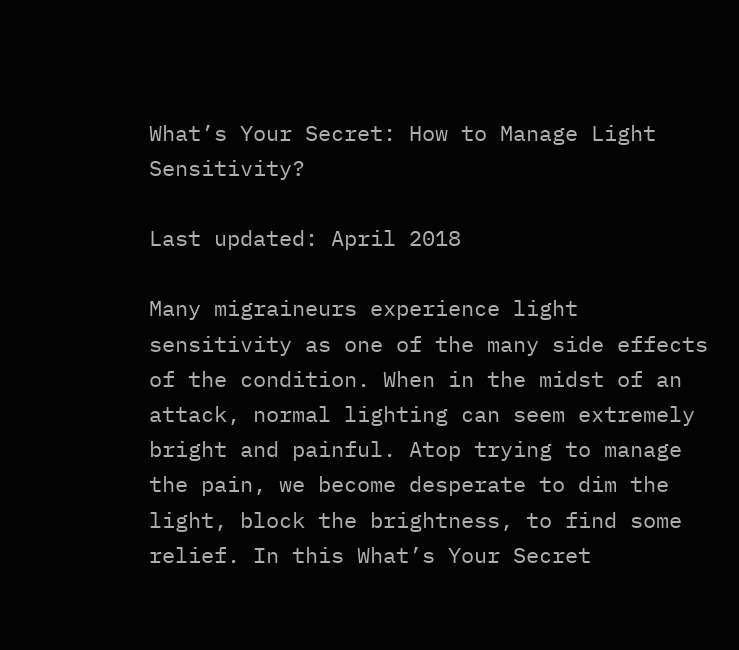What’s Your Secret: How to Manage Light Sensitivity?

Last updated: April 2018

Many migraineurs experience light sensitivity as one of the many side effects of the condition. When in the midst of an attack, normal lighting can seem extremely bright and painful. Atop trying to manage the pain, we become desperate to dim the light, block the brightness, to find some relief. In this What’s Your Secret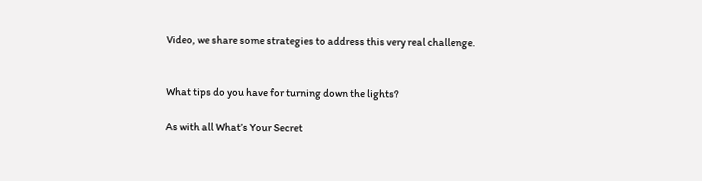Video, we share some strategies to address this very real challenge.


What tips do you have for turning down the lights?

As with all What’s Your Secret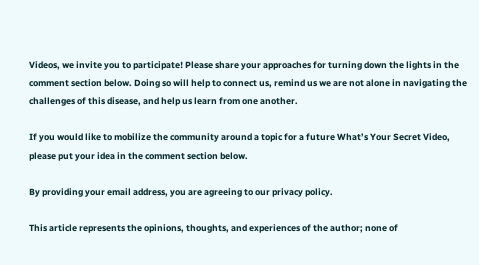Videos, we invite you to participate! Please share your approaches for turning down the lights in the comment section below. Doing so will help to connect us, remind us we are not alone in navigating the challenges of this disease, and help us learn from one another.

If you would like to mobilize the community around a topic for a future What’s Your Secret Video, please put your idea in the comment section below.

By providing your email address, you are agreeing to our privacy policy.

This article represents the opinions, thoughts, and experiences of the author; none of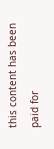this content has been paid for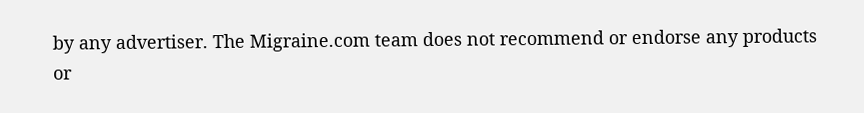by any advertiser. The Migraine.com team does not recommend or endorse any products or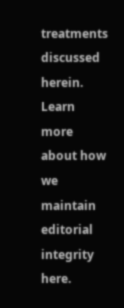treatments discussed herein. Learn more about how we maintain editorial integrity here.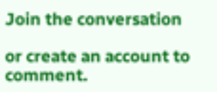Join the conversation

or create an account to comment.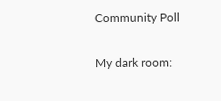Community Poll

My dark room: